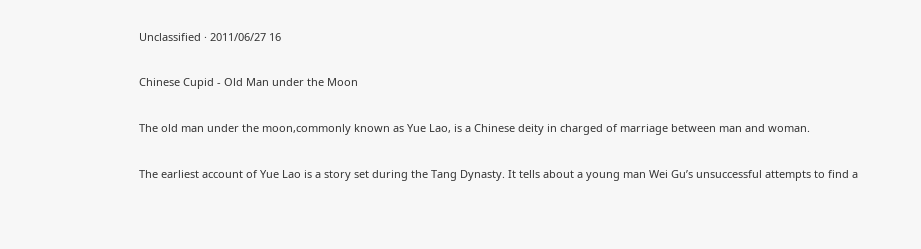Unclassified · 2011/06/27 16

Chinese Cupid - Old Man under the Moon

The old man under the moon,commonly known as Yue Lao, is a Chinese deity in charged of marriage between man and woman.

The earliest account of Yue Lao is a story set during the Tang Dynasty. It tells about a young man Wei Gu’s unsuccessful attempts to find a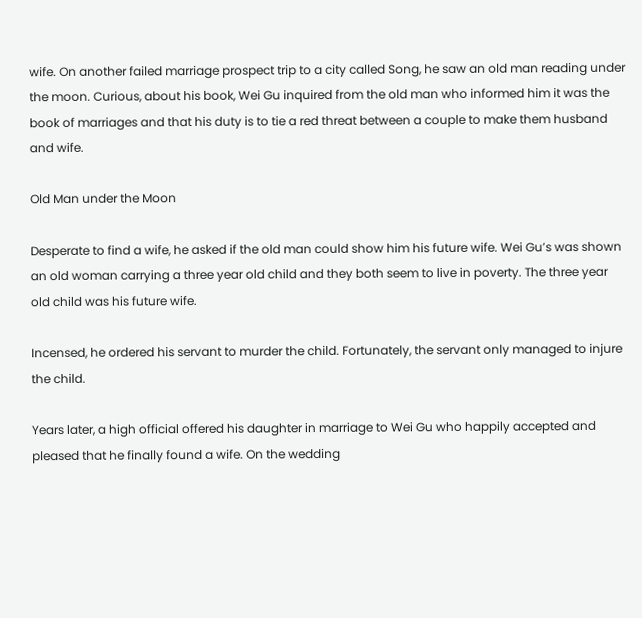wife. On another failed marriage prospect trip to a city called Song, he saw an old man reading under the moon. Curious, about his book, Wei Gu inquired from the old man who informed him it was the book of marriages and that his duty is to tie a red threat between a couple to make them husband and wife.

Old Man under the Moon

Desperate to find a wife, he asked if the old man could show him his future wife. Wei Gu’s was shown an old woman carrying a three year old child and they both seem to live in poverty. The three year old child was his future wife.

Incensed, he ordered his servant to murder the child. Fortunately, the servant only managed to injure the child.

Years later, a high official offered his daughter in marriage to Wei Gu who happily accepted and pleased that he finally found a wife. On the wedding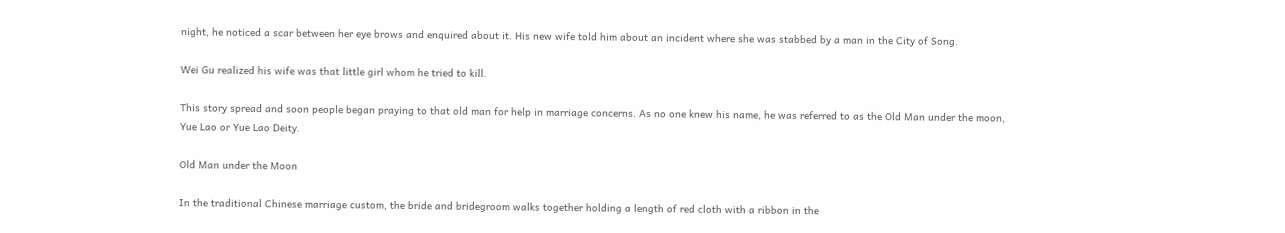night, he noticed a scar between her eye brows and enquired about it. His new wife told him about an incident where she was stabbed by a man in the City of Song.

Wei Gu realized his wife was that little girl whom he tried to kill.

This story spread and soon people began praying to that old man for help in marriage concerns. As no one knew his name, he was referred to as the Old Man under the moon, Yue Lao or Yue Lao Deity.

Old Man under the Moon

In the traditional Chinese marriage custom, the bride and bridegroom walks together holding a length of red cloth with a ribbon in the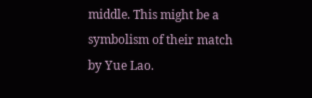middle. This might be a symbolism of their match by Yue Lao.